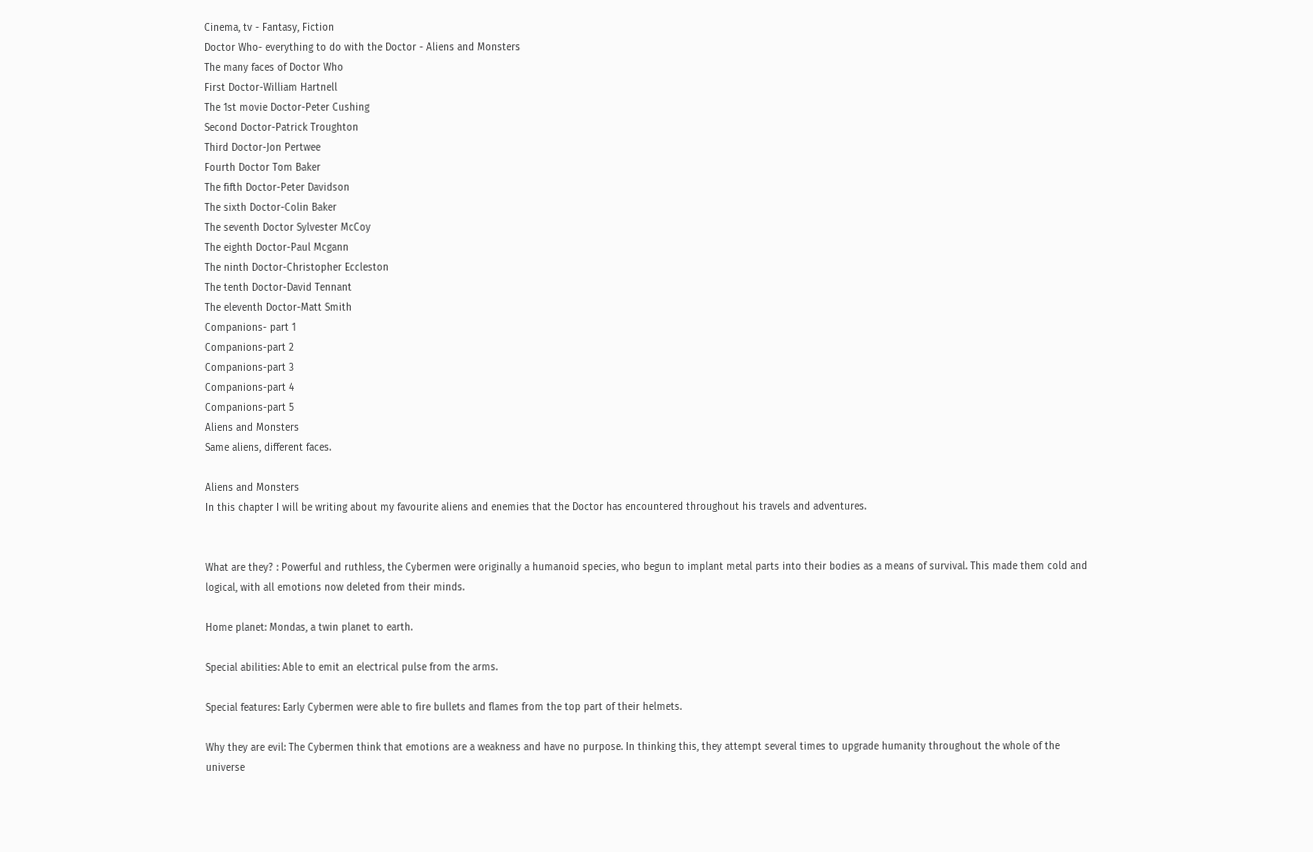Cinema, tv - Fantasy, Fiction
Doctor Who- everything to do with the Doctor - Aliens and Monsters
The many faces of Doctor Who
First Doctor-William Hartnell
The 1st movie Doctor-Peter Cushing
Second Doctor-Patrick Troughton
Third Doctor-Jon Pertwee
Fourth Doctor Tom Baker
The fifth Doctor-Peter Davidson
The sixth Doctor-Colin Baker
The seventh Doctor Sylvester McCoy
The eighth Doctor-Paul Mcgann
The ninth Doctor-Christopher Eccleston
The tenth Doctor-David Tennant
The eleventh Doctor-Matt Smith
Companions- part 1
Companions-part 2
Companions-part 3
Companions-part 4
Companions-part 5
Aliens and Monsters
Same aliens, different faces.

Aliens and Monsters
In this chapter I will be writing about my favourite aliens and enemies that the Doctor has encountered throughout his travels and adventures.


What are they? : Powerful and ruthless, the Cybermen were originally a humanoid species, who begun to implant metal parts into their bodies as a means of survival. This made them cold and logical, with all emotions now deleted from their minds.

Home planet: Mondas, a twin planet to earth.

Special abilities: Able to emit an electrical pulse from the arms.

Special features: Early Cybermen were able to fire bullets and flames from the top part of their helmets.

Why they are evil: The Cybermen think that emotions are a weakness and have no purpose. In thinking this, they attempt several times to upgrade humanity throughout the whole of the universe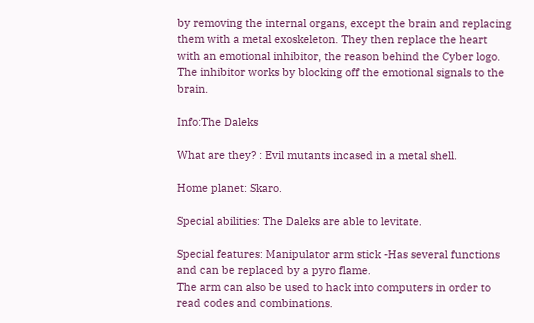by removing the internal organs, except the brain and replacing them with a metal exoskeleton. They then replace the heart with an emotional inhibitor, the reason behind the Cyber logo. The inhibitor works by blocking off the emotional signals to the brain.

Info:The Daleks

What are they? : Evil mutants incased in a metal shell.

Home planet: Skaro.

Special abilities: The Daleks are able to levitate.

Special features: Manipulator arm stick -Has several functions and can be replaced by a pyro flame.
The arm can also be used to hack into computers in order to read codes and combinations.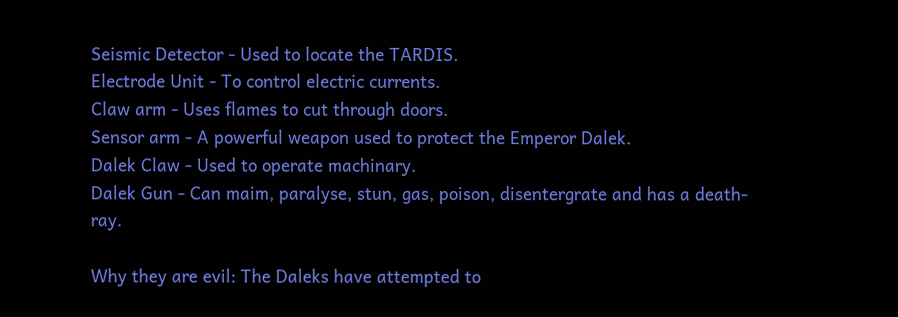Seismic Detector - Used to locate the TARDIS.
Electrode Unit - To control electric currents.
Claw arm - Uses flames to cut through doors.
Sensor arm - A powerful weapon used to protect the Emperor Dalek.
Dalek Claw - Used to operate machinary.
Dalek Gun - Can maim, paralyse, stun, gas, poison, disentergrate and has a death-ray.

Why they are evil: The Daleks have attempted to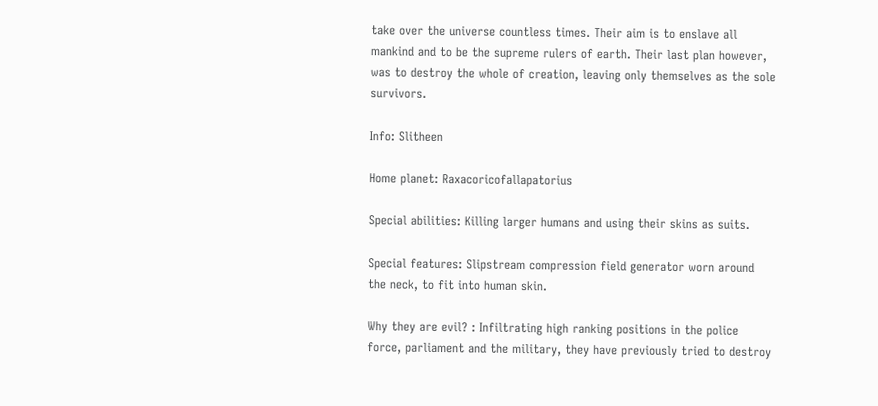take over the universe countless times. Their aim is to enslave all mankind and to be the supreme rulers of earth. Their last plan however, was to destroy the whole of creation, leaving only themselves as the sole survivors.

Info: Slitheen

Home planet: Raxacoricofallapatorius

Special abilities: Killing larger humans and using their skins as suits.

Special features: Slipstream compression field generator worn around the neck, to fit into human skin.

Why they are evil? : Infiltrating high ranking positions in the police force, parliament and the military, they have previously tried to destroy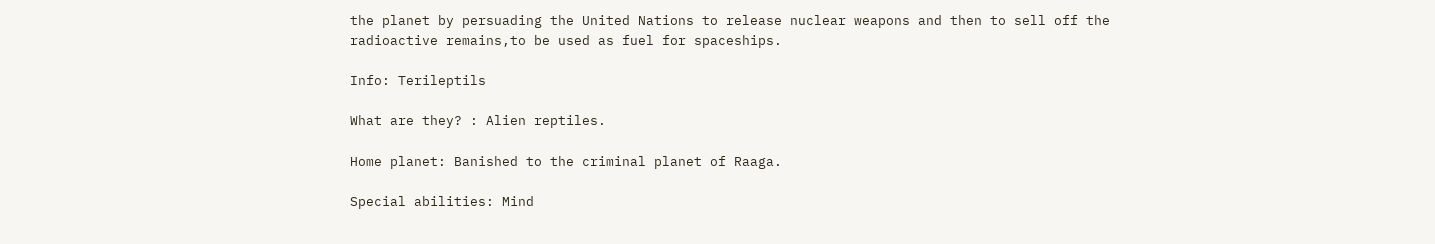the planet by persuading the United Nations to release nuclear weapons and then to sell off the radioactive remains,to be used as fuel for spaceships.

Info: Terileptils

What are they? : Alien reptiles.

Home planet: Banished to the criminal planet of Raaga.

Special abilities: Mind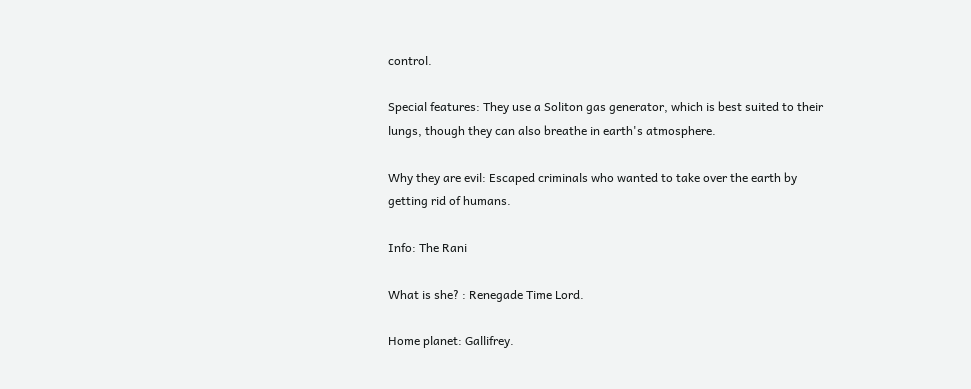control.

Special features: They use a Soliton gas generator, which is best suited to their lungs, though they can also breathe in earth's atmosphere.

Why they are evil: Escaped criminals who wanted to take over the earth by getting rid of humans.

Info: The Rani

What is she? : Renegade Time Lord.

Home planet: Gallifrey.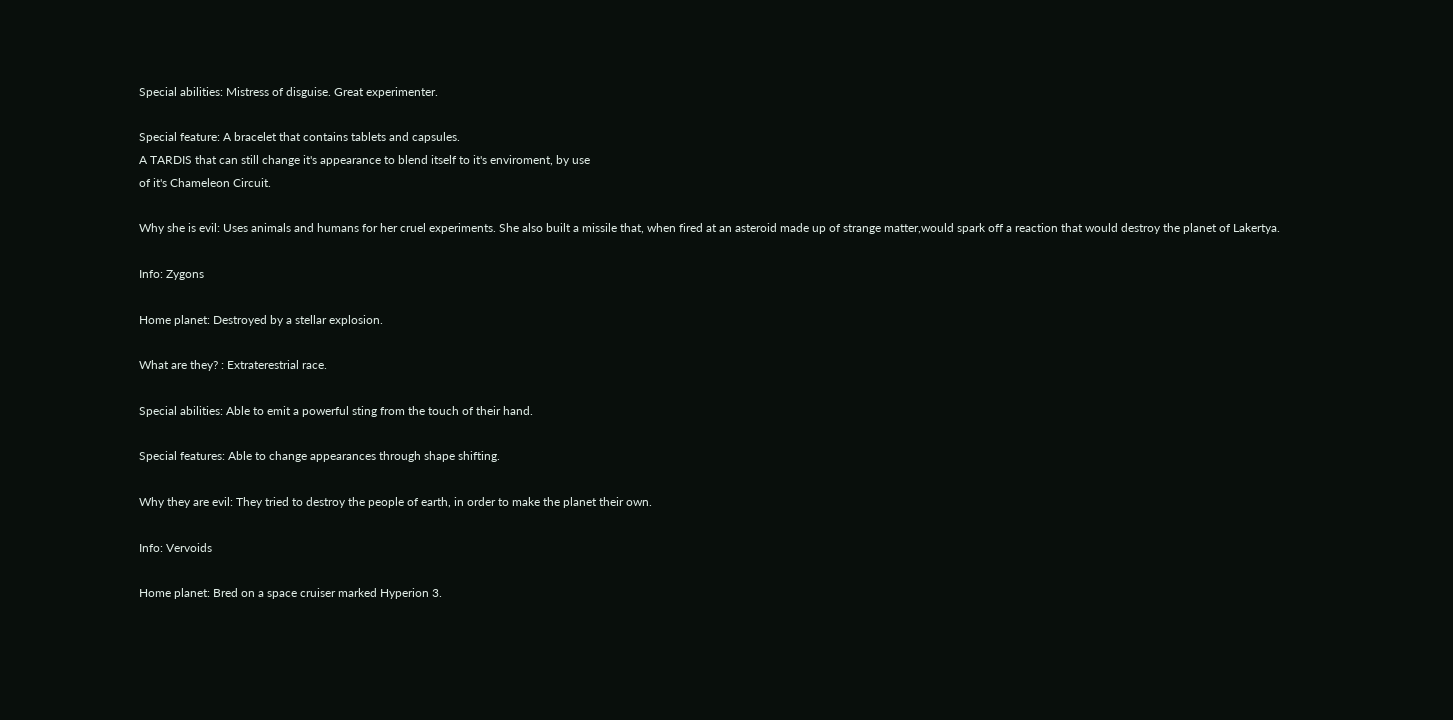Special abilities: Mistress of disguise. Great experimenter.

Special feature: A bracelet that contains tablets and capsules.
A TARDIS that can still change it's appearance to blend itself to it's enviroment, by use
of it's Chameleon Circuit.

Why she is evil: Uses animals and humans for her cruel experiments. She also built a missile that, when fired at an asteroid made up of strange matter,would spark off a reaction that would destroy the planet of Lakertya.

Info: Zygons

Home planet: Destroyed by a stellar explosion.

What are they? : Extraterestrial race.

Special abilities: Able to emit a powerful sting from the touch of their hand.

Special features: Able to change appearances through shape shifting.

Why they are evil: They tried to destroy the people of earth, in order to make the planet their own.

Info: Vervoids

Home planet: Bred on a space cruiser marked Hyperion 3.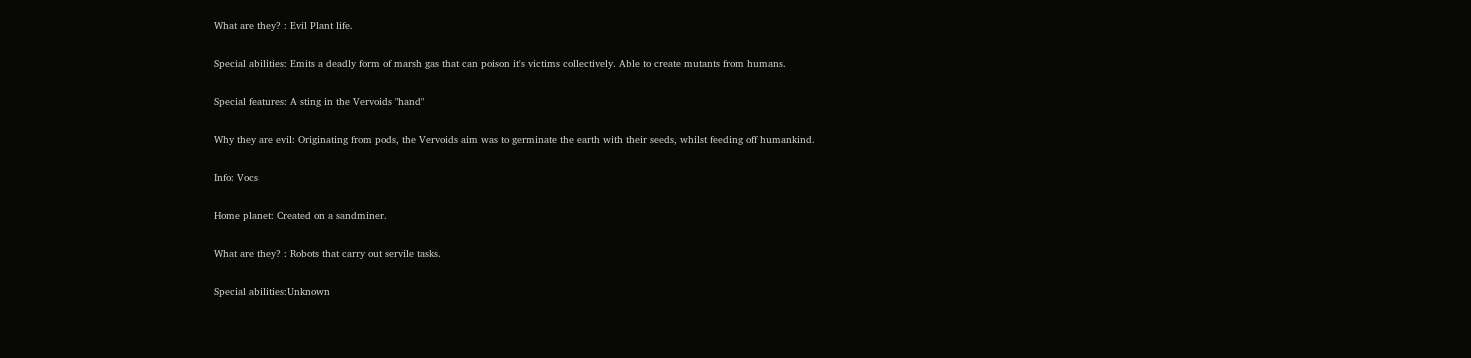What are they? : Evil Plant life.

Special abilities: Emits a deadly form of marsh gas that can poison it's victims collectively. Able to create mutants from humans.

Special features: A sting in the Vervoids "hand"

Why they are evil: Originating from pods, the Vervoids aim was to germinate the earth with their seeds, whilst feeding off humankind.

Info: Vocs

Home planet: Created on a sandminer.

What are they? : Robots that carry out servile tasks.

Special abilities:Unknown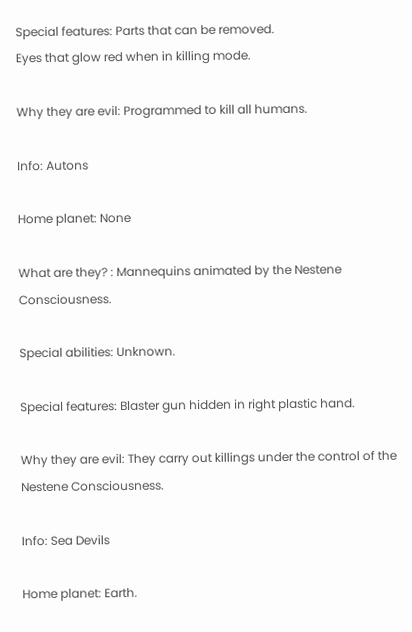Special features: Parts that can be removed.
Eyes that glow red when in killing mode.

Why they are evil: Programmed to kill all humans.

Info: Autons

Home planet: None

What are they? : Mannequins animated by the Nestene Consciousness.

Special abilities: Unknown.

Special features: Blaster gun hidden in right plastic hand.

Why they are evil: They carry out killings under the control of the Nestene Consciousness.

Info: Sea Devils

Home planet: Earth.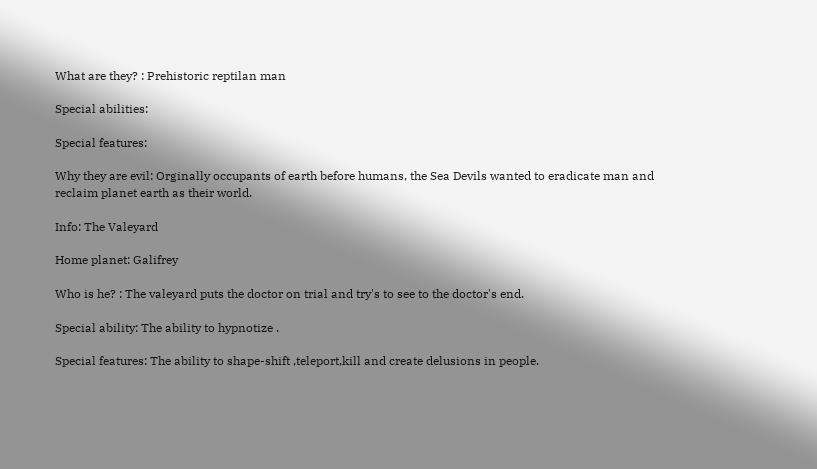What are they? : Prehistoric reptilan man

Special abilities:

Special features:

Why they are evil: Orginally occupants of earth before humans, the Sea Devils wanted to eradicate man and reclaim planet earth as their world.

Info: The Valeyard

Home planet: Galifrey

Who is he? : The valeyard puts the doctor on trial and try's to see to the doctor's end.

Special ability: The ability to hypnotize .

Special features: The ability to shape-shift ,teleport,kill and create delusions in people.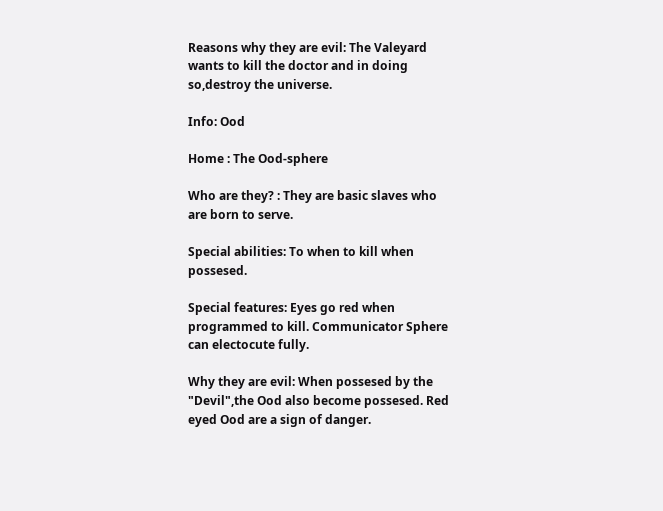Reasons why they are evil: The Valeyard wants to kill the doctor and in doing so,destroy the universe.

Info: Ood

Home : The Ood-sphere

Who are they? : They are basic slaves who are born to serve.

Special abilities: To when to kill when possesed.

Special features: Eyes go red when programmed to kill. Communicator Sphere can electocute fully.

Why they are evil: When possesed by the "Devil",the Ood also become possesed. Red eyed Ood are a sign of danger.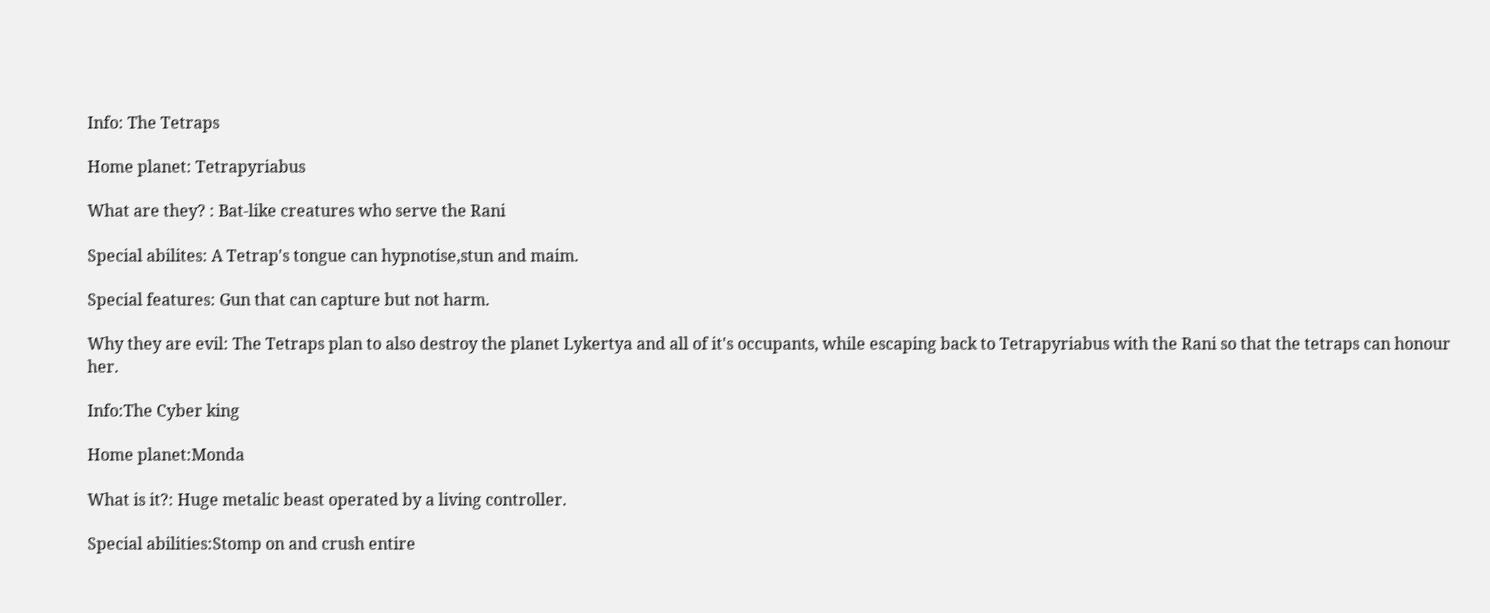Info: The Tetraps

Home planet: Tetrapyriabus

What are they? : Bat-like creatures who serve the Rani

Special abilites: A Tetrap's tongue can hypnotise,stun and maim.

Special features: Gun that can capture but not harm.

Why they are evil: The Tetraps plan to also destroy the planet Lykertya and all of it's occupants, while escaping back to Tetrapyriabus with the Rani so that the tetraps can honour her.

Info:The Cyber king

Home planet:Monda

What is it?: Huge metalic beast operated by a living controller.

Special abilities:Stomp on and crush entire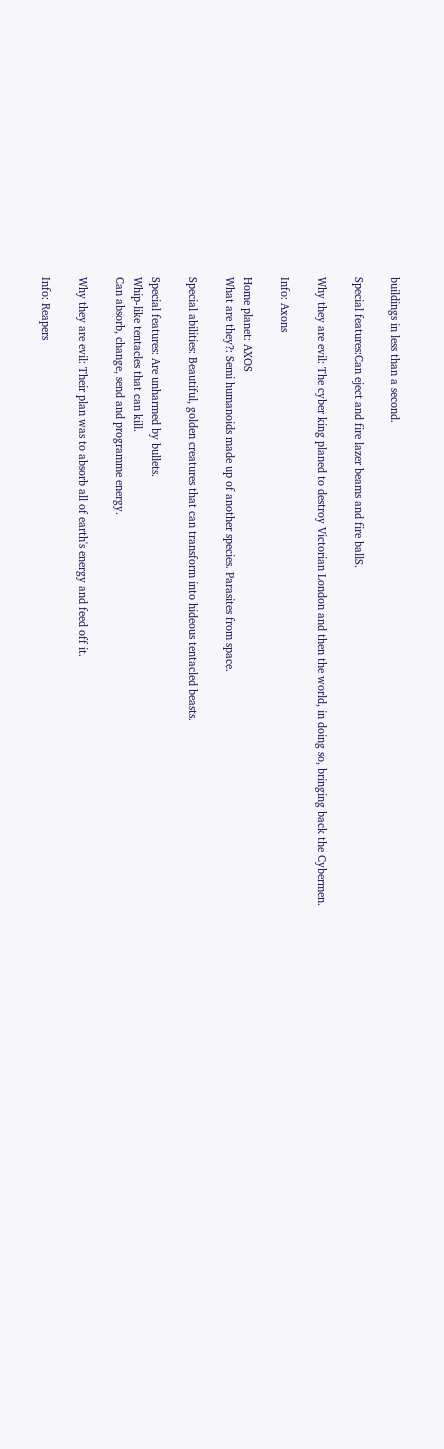buildings in less than a second.

Special features:Can eject and fire lazer beams and fire ballS.

Why they are evil: The cyber king planed to destroy Victorian London and then the world, in doing so, bringing back the Cybermen.

Info: Axons

Home planet: AXOS
What are they?: Semi humanoids made up of another species. Parasites from space.

Special abilities: Beautiful, golden creatures that can transform into hideous tentacled beasts.

Special features: Are unharmed by bullets.
Whip-like tentacles that can kill.
Can absorb, change, send and programme energy.

Why they are evil: Their plan was to absorb all of earth's energy and feed off it.

Info: Reapers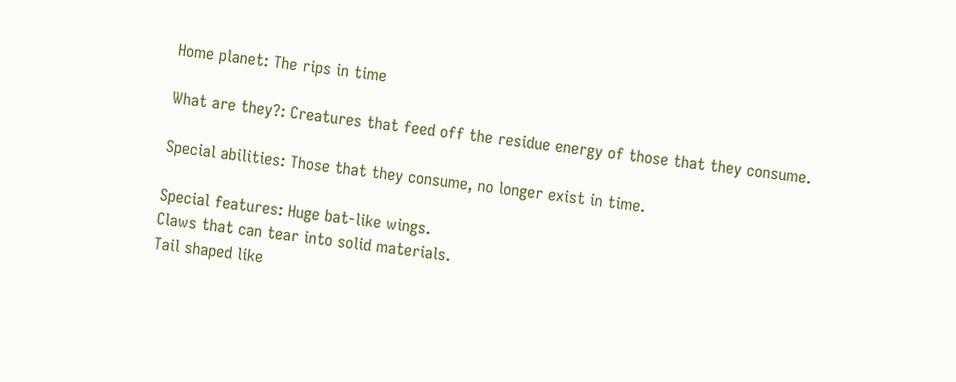Home planet: The rips in time

What are they?: Creatures that feed off the residue energy of those that they consume.

Special abilities: Those that they consume, no longer exist in time.

Special features: Huge bat-like wings.
Claws that can tear into solid materials.
Tail shaped like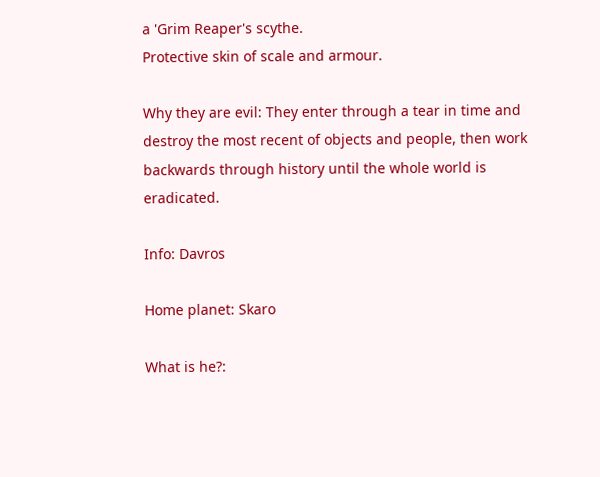a 'Grim Reaper's scythe.
Protective skin of scale and armour.

Why they are evil: They enter through a tear in time and destroy the most recent of objects and people, then work backwards through history until the whole world is eradicated.

Info: Davros

Home planet: Skaro

What is he?: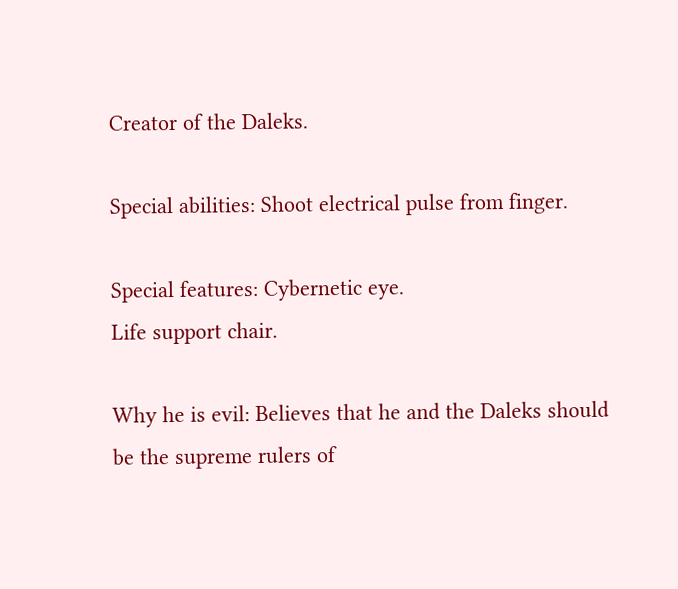Creator of the Daleks.

Special abilities: Shoot electrical pulse from finger.

Special features: Cybernetic eye.
Life support chair.

Why he is evil: Believes that he and the Daleks should be the supreme rulers of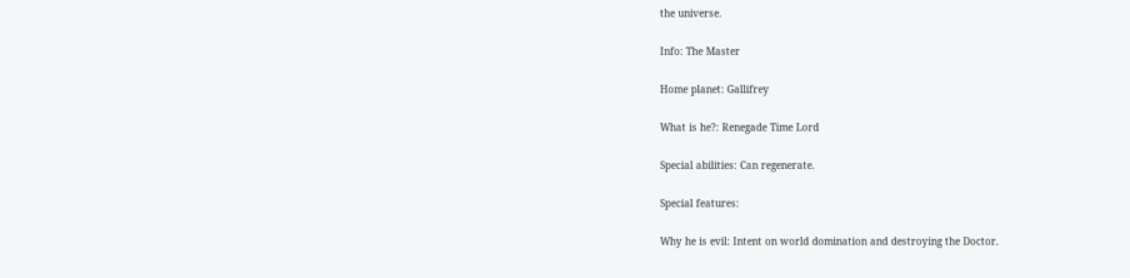the universe.

Info: The Master

Home planet: Gallifrey

What is he?: Renegade Time Lord

Special abilities: Can regenerate.

Special features:

Why he is evil: Intent on world domination and destroying the Doctor.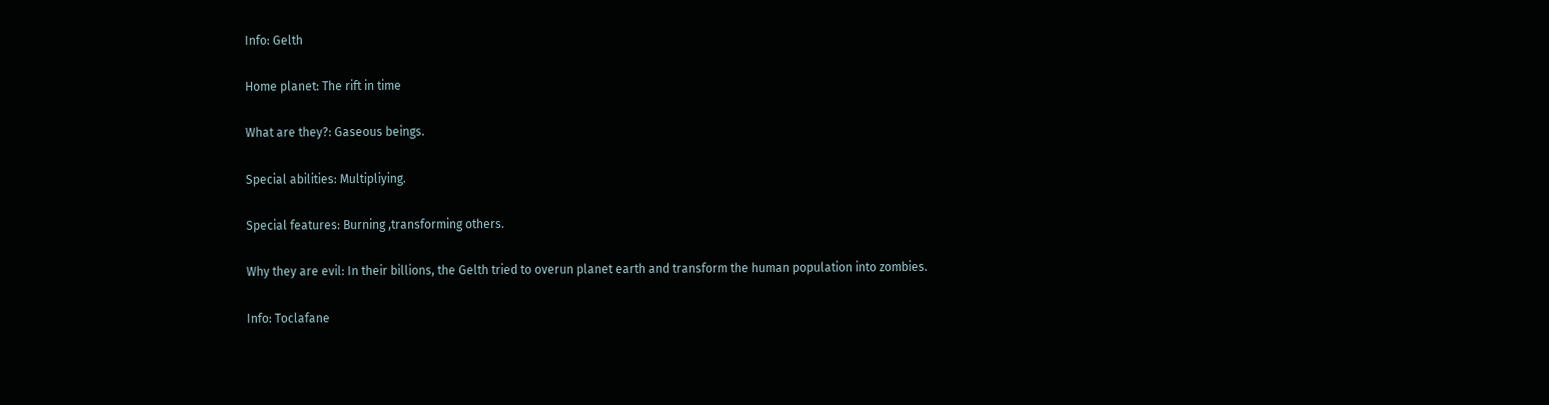Info: Gelth

Home planet: The rift in time

What are they?: Gaseous beings.

Special abilities: Multipliying.

Special features: Burning ,transforming others.

Why they are evil: In their billions, the Gelth tried to overun planet earth and transform the human population into zombies.

Info: Toclafane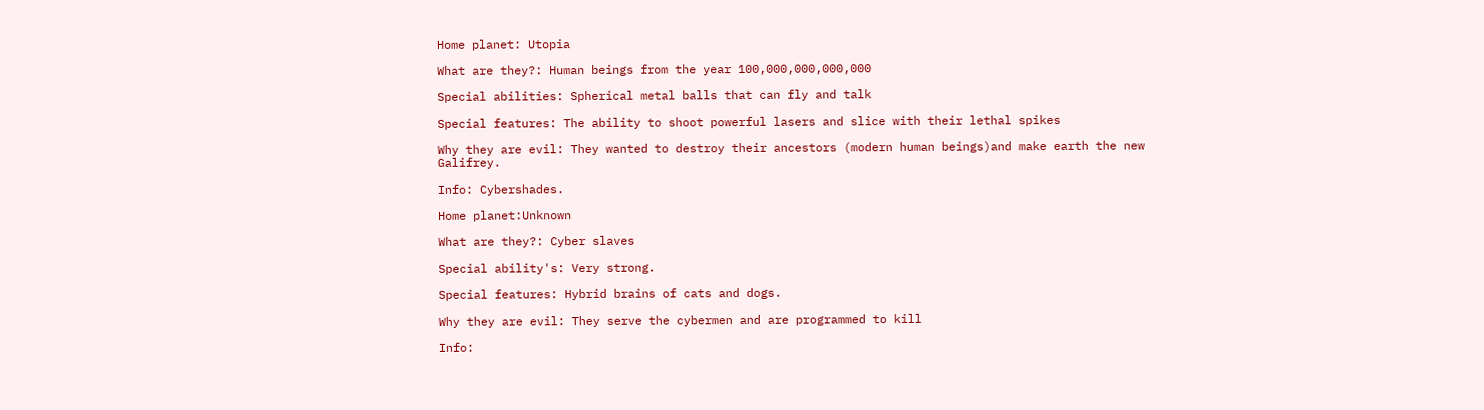Home planet: Utopia

What are they?: Human beings from the year 100,000,000,000,000

Special abilities: Spherical metal balls that can fly and talk

Special features: The ability to shoot powerful lasers and slice with their lethal spikes

Why they are evil: They wanted to destroy their ancestors (modern human beings)and make earth the new Galifrey.

Info: Cybershades.

Home planet:Unknown

What are they?: Cyber slaves

Special ability's: Very strong.

Special features: Hybrid brains of cats and dogs.

Why they are evil: They serve the cybermen and are programmed to kill

Info: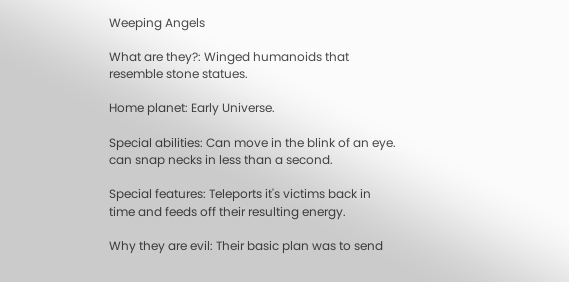Weeping Angels

What are they?: Winged humanoids that resemble stone statues.

Home planet: Early Universe.

Special abilities: Can move in the blink of an eye. can snap necks in less than a second.

Special features: Teleports it's victims back in time and feeds off their resulting energy.

Why they are evil: Their basic plan was to send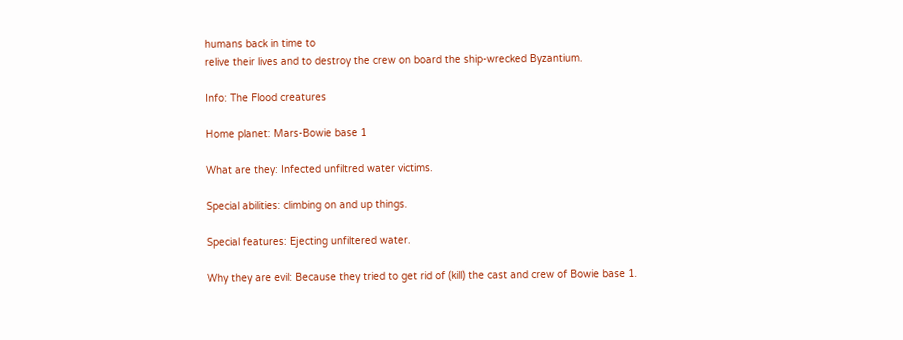humans back in time to
relive their lives and to destroy the crew on board the ship-wrecked Byzantium.

Info: The Flood creatures

Home planet: Mars-Bowie base 1

What are they: Infected unfiltred water victims.

Special abilities: climbing on and up things.

Special features: Ejecting unfiltered water.

Why they are evil: Because they tried to get rid of (kill) the cast and crew of Bowie base 1.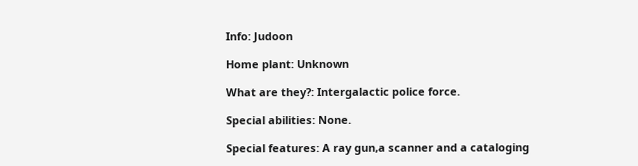Info: Judoon

Home plant: Unknown

What are they?: Intergalactic police force.

Special abilities: None.

Special features: A ray gun,a scanner and a cataloging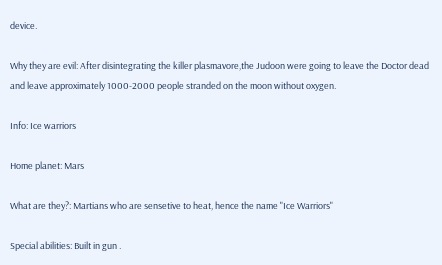device.

Why they are evil: After disintegrating the killer plasmavore,the Judoon were going to leave the Doctor dead and leave approximately 1000-2000 people stranded on the moon without oxygen.

Info: Ice warriors

Home planet: Mars

What are they?: Martians who are sensetive to heat, hence the name "Ice Warriors"

Special abilities: Built in gun .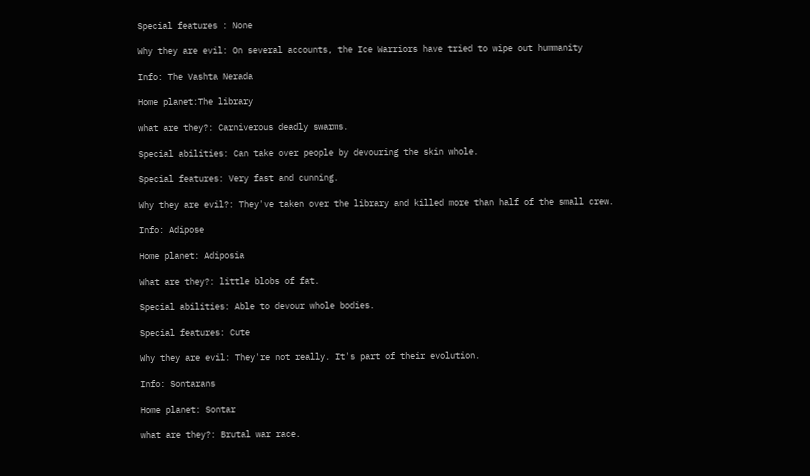Special features : None

Why they are evil: On several accounts, the Ice Warriors have tried to wipe out hummanity

Info: The Vashta Nerada

Home planet:The library

what are they?: Carniverous deadly swarms.

Special abilities: Can take over people by devouring the skin whole.

Special features: Very fast and cunning.

Why they are evil?: They've taken over the library and killed more than half of the small crew.

Info: Adipose

Home planet: Adiposia

What are they?: little blobs of fat.

Special abilities: Able to devour whole bodies.

Special features: Cute

Why they are evil: They're not really. It's part of their evolution.

Info: Sontarans

Home planet: Sontar

what are they?: Brutal war race.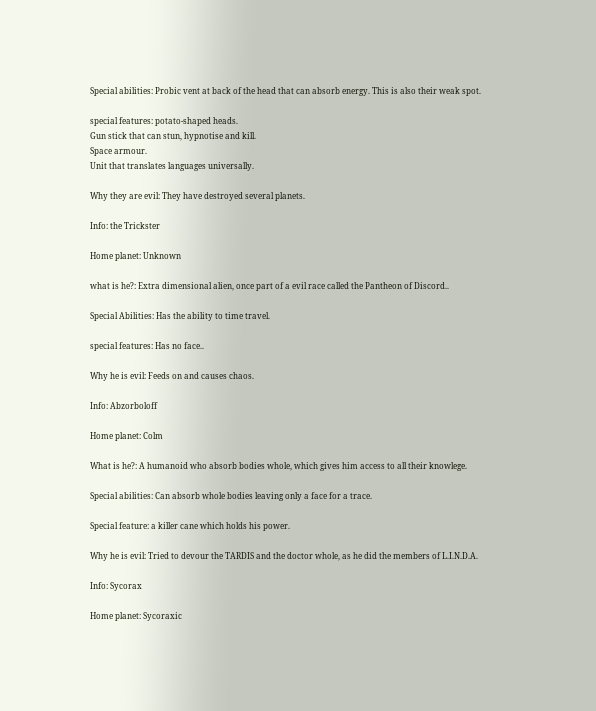Special abilities: Probic vent at back of the head that can absorb energy. This is also their weak spot.

special features: potato-shaped heads.
Gun stick that can stun, hypnotise and kill.
Space armour.
Unit that translates languages universally.

Why they are evil: They have destroyed several planets.

Info: the Trickster

Home planet: Unknown

what is he?: Extra dimensional alien, once part of a evil race called the Pantheon of Discord..

Special Abilities: Has the ability to time travel.

special features: Has no face..

Why he is evil: Feeds on and causes chaos.

Info: Abzorboloff

Home planet: Colm

What is he?: A humanoid who absorb bodies whole, which gives him access to all their knowlege.

Special abilities: Can absorb whole bodies leaving only a face for a trace.

Special feature: a killer cane which holds his power.

Why he is evil: Tried to devour the TARDIS and the doctor whole, as he did the members of L.I.N.D.A.

Info: Sycorax

Home planet: Sycoraxic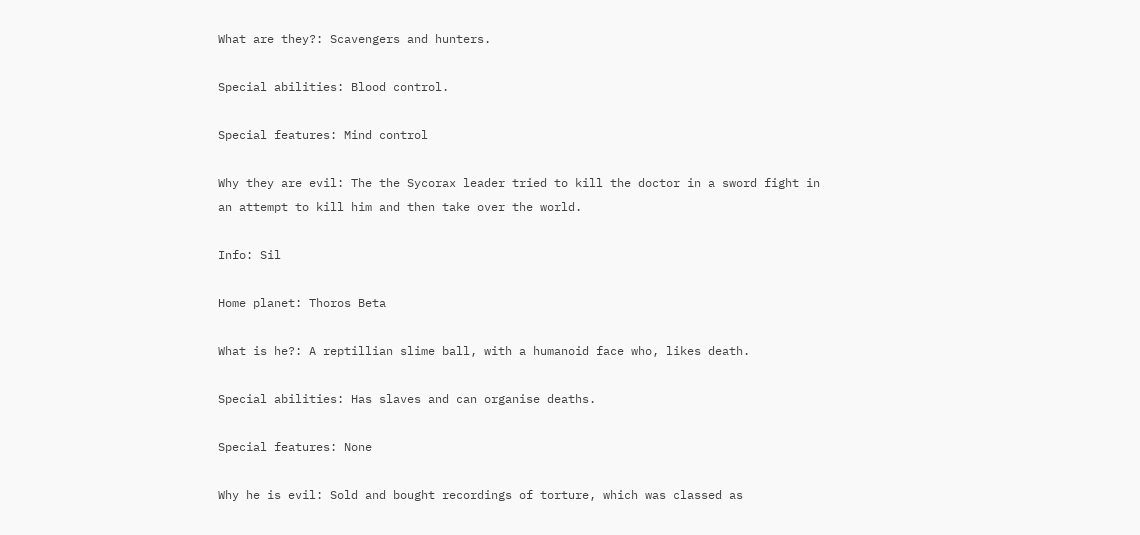What are they?: Scavengers and hunters.

Special abilities: Blood control.

Special features: Mind control

Why they are evil: The the Sycorax leader tried to kill the doctor in a sword fight in an attempt to kill him and then take over the world.

Info: Sil

Home planet: Thoros Beta

What is he?: A reptillian slime ball, with a humanoid face who, likes death.

Special abilities: Has slaves and can organise deaths.

Special features: None

Why he is evil: Sold and bought recordings of torture, which was classed as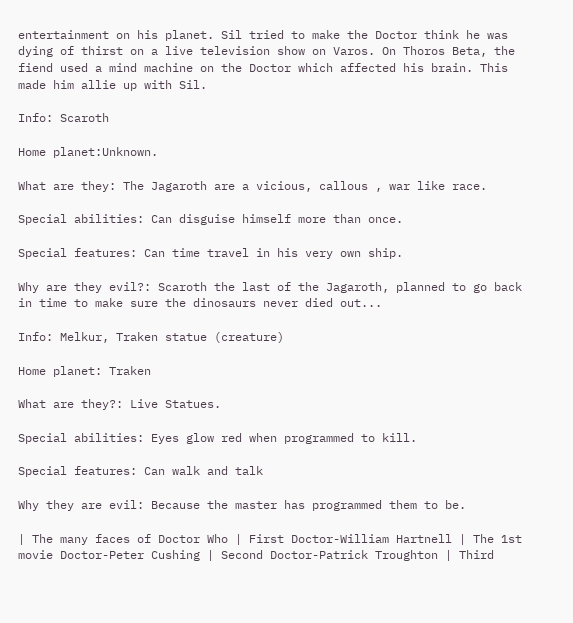entertainment on his planet. Sil tried to make the Doctor think he was dying of thirst on a live television show on Varos. On Thoros Beta, the fiend used a mind machine on the Doctor which affected his brain. This made him allie up with Sil.

Info: Scaroth

Home planet:Unknown.

What are they: The Jagaroth are a vicious, callous , war like race.

Special abilities: Can disguise himself more than once.

Special features: Can time travel in his very own ship.

Why are they evil?: Scaroth the last of the Jagaroth, planned to go back in time to make sure the dinosaurs never died out...

Info: Melkur, Traken statue (creature)

Home planet: Traken

What are they?: Live Statues.

Special abilities: Eyes glow red when programmed to kill.

Special features: Can walk and talk

Why they are evil: Because the master has programmed them to be.

| The many faces of Doctor Who | First Doctor-William Hartnell | The 1st movie Doctor-Peter Cushing | Second Doctor-Patrick Troughton | Third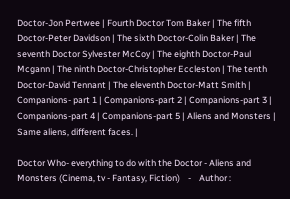Doctor-Jon Pertwee | Fourth Doctor Tom Baker | The fifth Doctor-Peter Davidson | The sixth Doctor-Colin Baker | The seventh Doctor Sylvester McCoy | The eighth Doctor-Paul Mcgann | The ninth Doctor-Christopher Eccleston | The tenth Doctor-David Tennant | The eleventh Doctor-Matt Smith | Companions- part 1 | Companions-part 2 | Companions-part 3 | Companions-part 4 | Companions-part 5 | Aliens and Monsters | Same aliens, different faces. |

Doctor Who- everything to do with the Doctor - Aliens and Monsters (Cinema, tv - Fantasy, Fiction)    -    Author :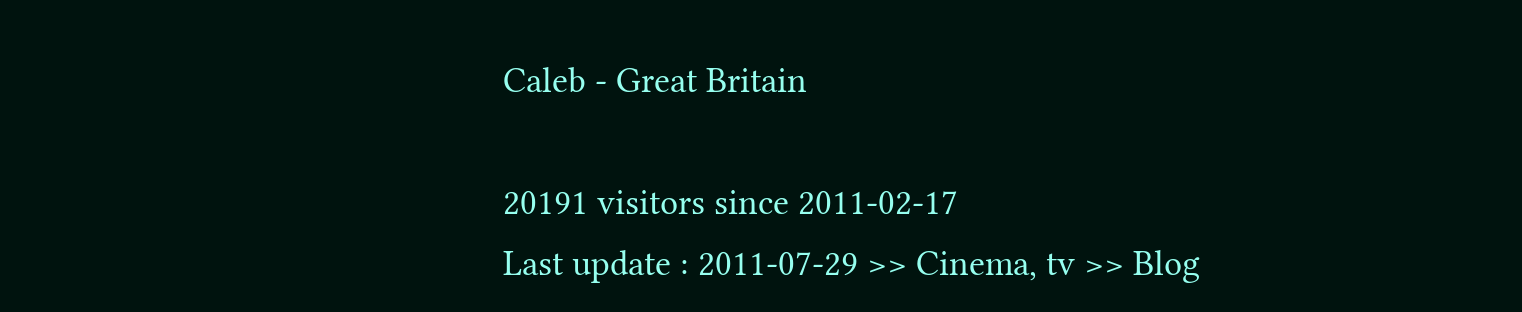Caleb - Great Britain

20191 visitors since 2011-02-17
Last update : 2011-07-29 >> Cinema, tv >> Blog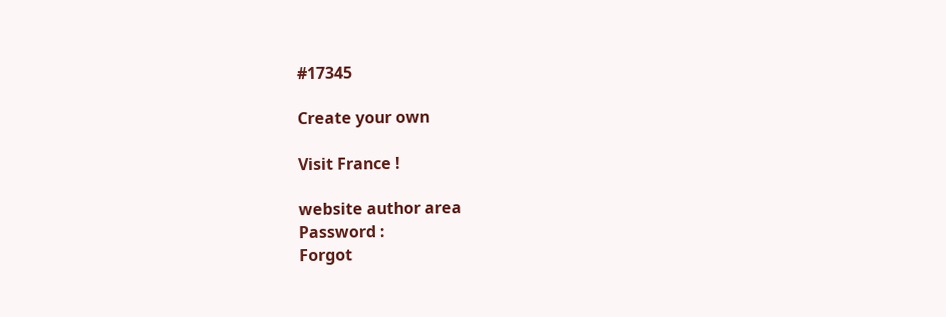#17345

Create your own

Visit France !

website author area
Password :
Forgot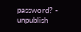password? - unpublish